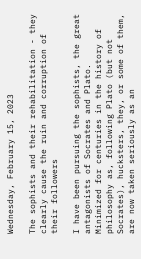Wednesday, February 15, 2023

The sophists and their rehabilitation - they clearly cause the ruin and corruption of their followers

I have been pursuing the sophists, the great antagonists of Socrates and Plato.  Minimized for centuries in the history of philosophy as, following Plato (but not Socrates), hucksters, they, or some of them, are now taken seriously as an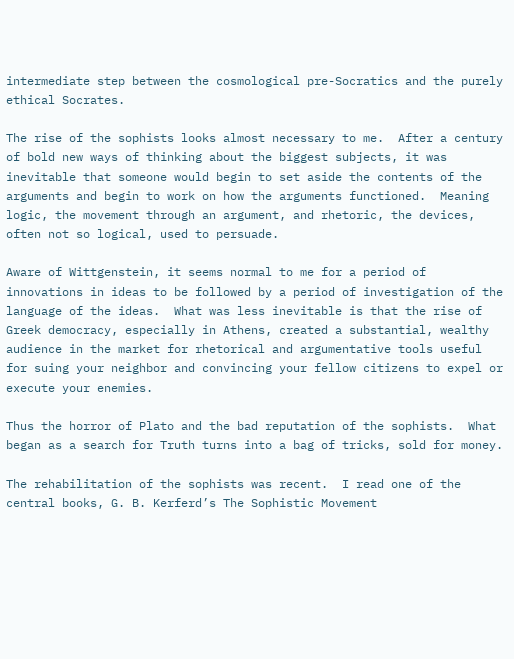intermediate step between the cosmological pre-Socratics and the purely ethical Socrates.

The rise of the sophists looks almost necessary to me.  After a century of bold new ways of thinking about the biggest subjects, it was inevitable that someone would begin to set aside the contents of the arguments and begin to work on how the arguments functioned.  Meaning logic, the movement through an argument, and rhetoric, the devices, often not so logical, used to persuade.

Aware of Wittgenstein, it seems normal to me for a period of innovations in ideas to be followed by a period of investigation of the language of the ideas.  What was less inevitable is that the rise of Greek democracy, especially in Athens, created a substantial, wealthy audience in the market for rhetorical and argumentative tools useful for suing your neighbor and convincing your fellow citizens to expel or execute your enemies.

Thus the horror of Plato and the bad reputation of the sophists.  What began as a search for Truth turns into a bag of tricks, sold for money.

The rehabilitation of the sophists was recent.  I read one of the central books, G. B. Kerferd’s The Sophistic Movement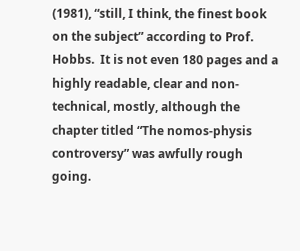(1981), “still, I think, the finest book on the subject” according to Prof. Hobbs.  It is not even 180 pages and a highly readable, clear and non-technical, mostly, although the chapter titled “The nomos-physis controversy” was awfully rough going.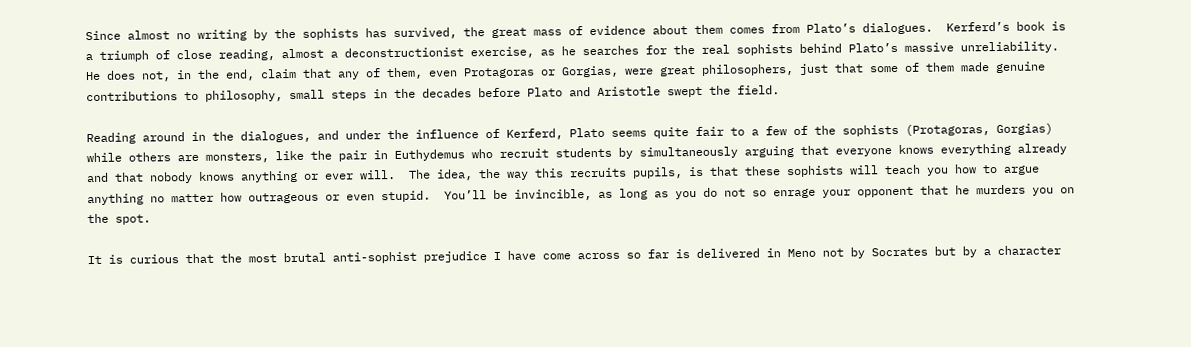Since almost no writing by the sophists has survived, the great mass of evidence about them comes from Plato’s dialogues.  Kerferd’s book is a triumph of close reading, almost a deconstructionist exercise, as he searches for the real sophists behind Plato’s massive unreliability.  He does not, in the end, claim that any of them, even Protagoras or Gorgias, were great philosophers, just that some of them made genuine contributions to philosophy, small steps in the decades before Plato and Aristotle swept the field.

Reading around in the dialogues, and under the influence of Kerferd, Plato seems quite fair to a few of the sophists (Protagoras, Gorgias) while others are monsters, like the pair in Euthydemus who recruit students by simultaneously arguing that everyone knows everything already and that nobody knows anything or ever will.  The idea, the way this recruits pupils, is that these sophists will teach you how to argue anything no matter how outrageous or even stupid.  You’ll be invincible, as long as you do not so enrage your opponent that he murders you on the spot.

It is curious that the most brutal anti-sophist prejudice I have come across so far is delivered in Meno not by Socrates but by a character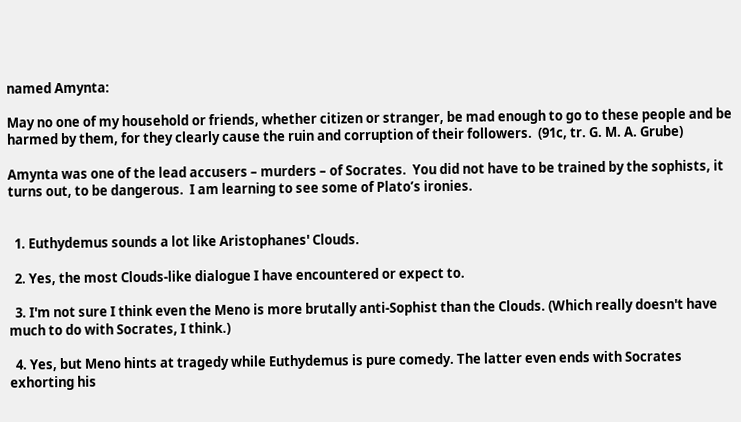named Amynta:

May no one of my household or friends, whether citizen or stranger, be mad enough to go to these people and be harmed by them, for they clearly cause the ruin and corruption of their followers.  (91c, tr. G. M. A. Grube)

Amynta was one of the lead accusers – murders – of Socrates.  You did not have to be trained by the sophists, it turns out, to be dangerous.  I am learning to see some of Plato’s ironies.


  1. Euthydemus sounds a lot like Aristophanes' Clouds.

  2. Yes, the most Clouds-like dialogue I have encountered or expect to.

  3. I'm not sure I think even the Meno is more brutally anti-Sophist than the Clouds. (Which really doesn't have much to do with Socrates, I think.)

  4. Yes, but Meno hints at tragedy while Euthydemus is pure comedy. The latter even ends with Socrates exhorting his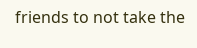friends to not take the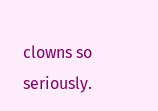clowns so seriously.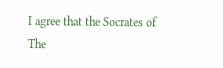I agree that the Socrates of The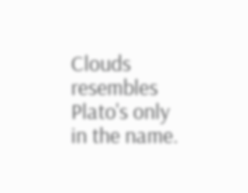Clouds resembles Plato's only in the name.